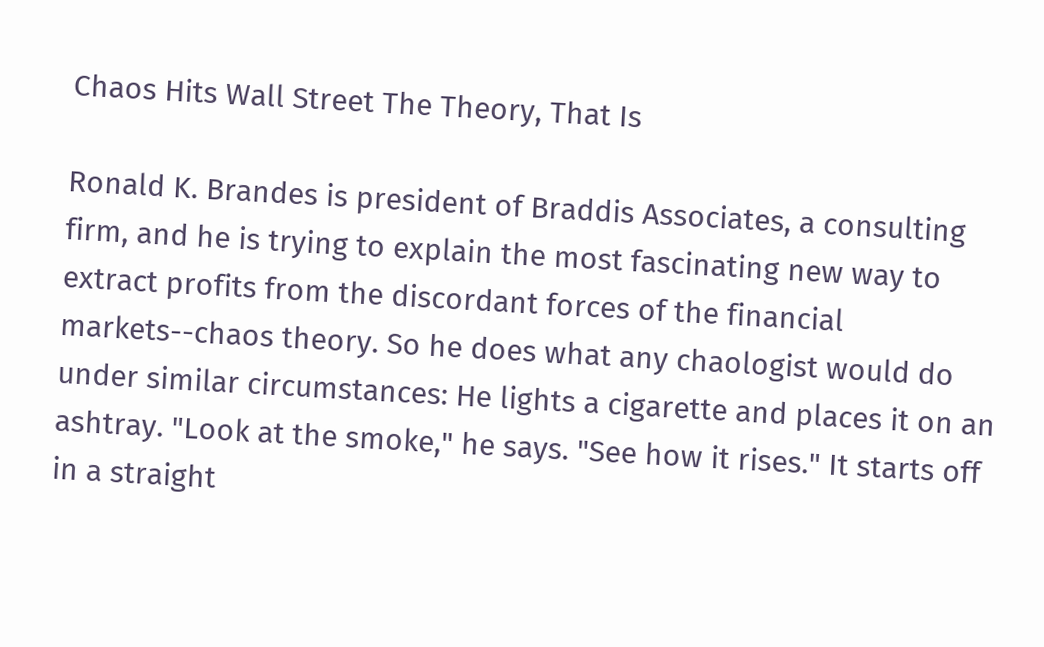Chaos Hits Wall Street The Theory, That Is

Ronald K. Brandes is president of Braddis Associates, a consulting firm, and he is trying to explain the most fascinating new way to extract profits from the discordant forces of the financial markets--chaos theory. So he does what any chaologist would do under similar circumstances: He lights a cigarette and places it on an ashtray. "Look at the smoke," he says. "See how it rises." It starts off in a straight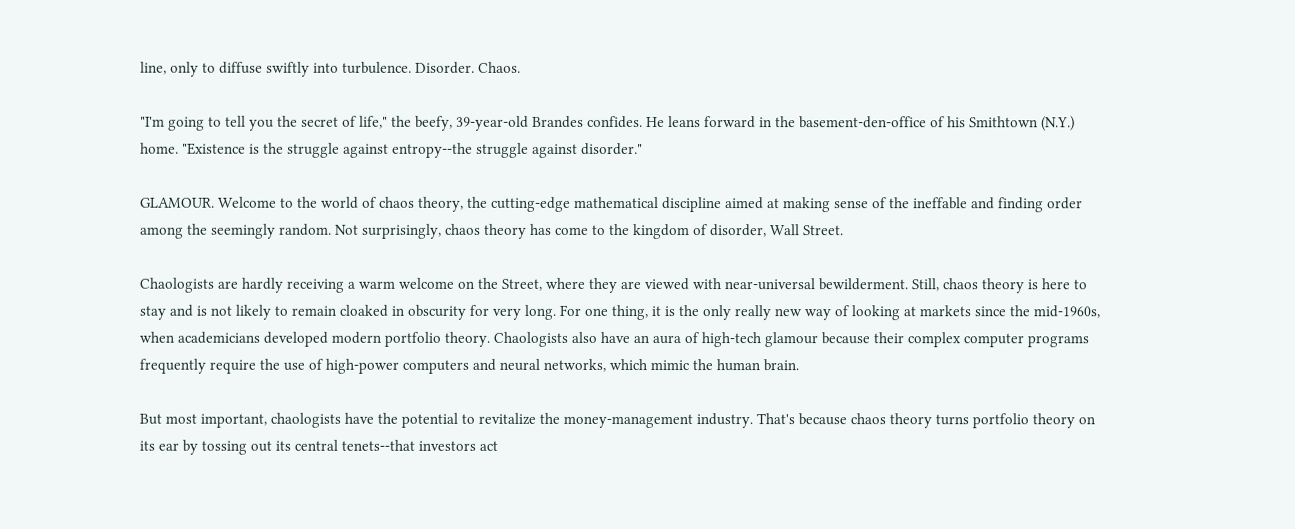line, only to diffuse swiftly into turbulence. Disorder. Chaos.

"I'm going to tell you the secret of life," the beefy, 39-year-old Brandes confides. He leans forward in the basement-den-office of his Smithtown (N.Y.) home. "Existence is the struggle against entropy--the struggle against disorder."

GLAMOUR. Welcome to the world of chaos theory, the cutting-edge mathematical discipline aimed at making sense of the ineffable and finding order among the seemingly random. Not surprisingly, chaos theory has come to the kingdom of disorder, Wall Street.

Chaologists are hardly receiving a warm welcome on the Street, where they are viewed with near-universal bewilderment. Still, chaos theory is here to stay and is not likely to remain cloaked in obscurity for very long. For one thing, it is the only really new way of looking at markets since the mid-1960s, when academicians developed modern portfolio theory. Chaologists also have an aura of high-tech glamour because their complex computer programs frequently require the use of high-power computers and neural networks, which mimic the human brain.

But most important, chaologists have the potential to revitalize the money-management industry. That's because chaos theory turns portfolio theory on its ear by tossing out its central tenets--that investors act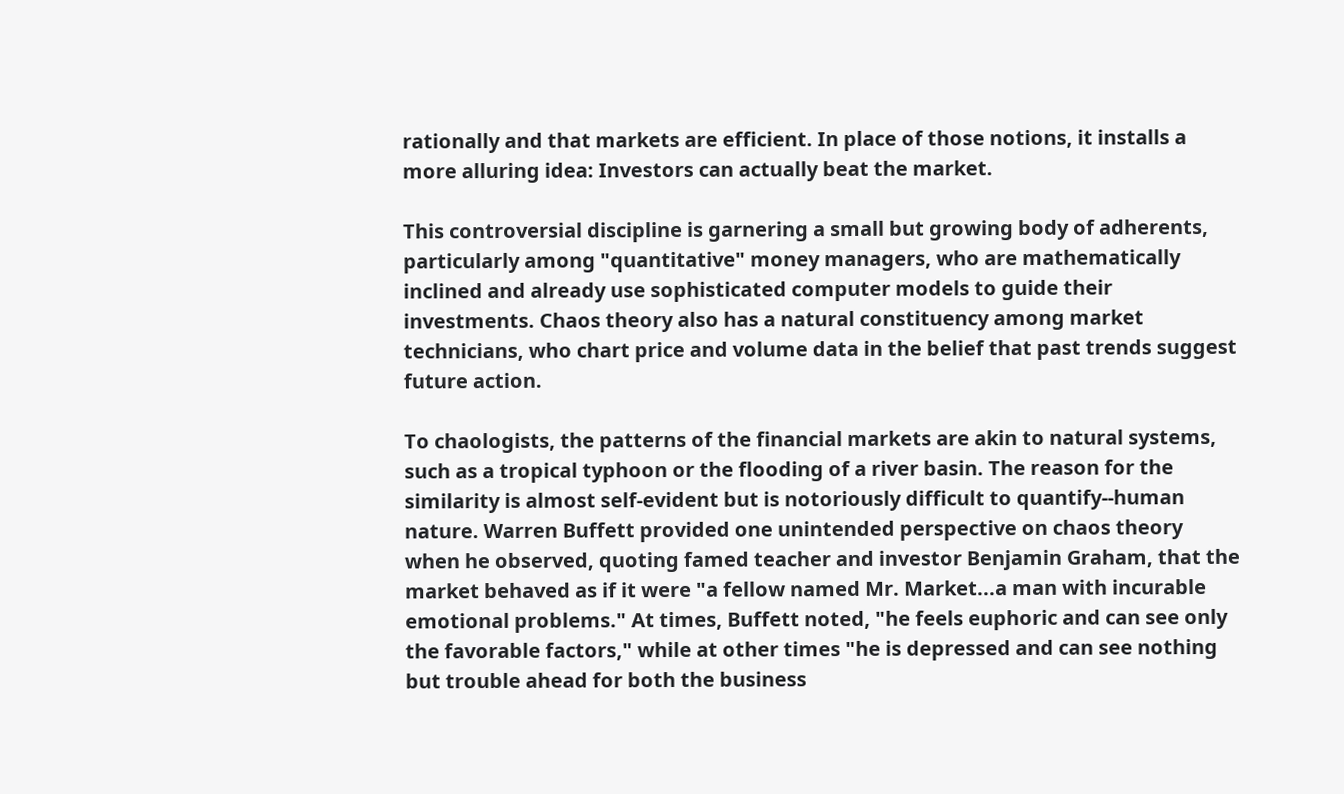rationally and that markets are efficient. In place of those notions, it installs a more alluring idea: Investors can actually beat the market.

This controversial discipline is garnering a small but growing body of adherents, particularly among "quantitative" money managers, who are mathematically inclined and already use sophisticated computer models to guide their investments. Chaos theory also has a natural constituency among market technicians, who chart price and volume data in the belief that past trends suggest future action.

To chaologists, the patterns of the financial markets are akin to natural systems, such as a tropical typhoon or the flooding of a river basin. The reason for the similarity is almost self-evident but is notoriously difficult to quantify--human nature. Warren Buffett provided one unintended perspective on chaos theory when he observed, quoting famed teacher and investor Benjamin Graham, that the market behaved as if it were "a fellow named Mr. Market...a man with incurable emotional problems." At times, Buffett noted, "he feels euphoric and can see only the favorable factors," while at other times "he is depressed and can see nothing but trouble ahead for both the business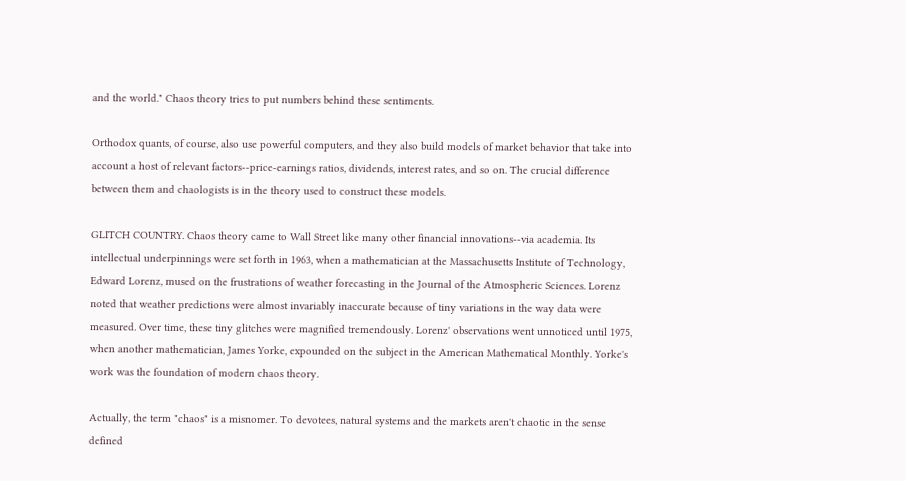and the world." Chaos theory tries to put numbers behind these sentiments.

Orthodox quants, of course, also use powerful computers, and they also build models of market behavior that take into account a host of relevant factors--price-earnings ratios, dividends, interest rates, and so on. The crucial difference between them and chaologists is in the theory used to construct these models.

GLITCH COUNTRY. Chaos theory came to Wall Street like many other financial innovations--via academia. Its intellectual underpinnings were set forth in 1963, when a mathematician at the Massachusetts Institute of Technology, Edward Lorenz, mused on the frustrations of weather forecasting in the Journal of the Atmospheric Sciences. Lorenz noted that weather predictions were almost invariably inaccurate because of tiny variations in the way data were measured. Over time, these tiny glitches were magnified tremendously. Lorenz' observations went unnoticed until 1975, when another mathematician, James Yorke, expounded on the subject in the American Mathematical Monthly. Yorke's work was the foundation of modern chaos theory.

Actually, the term "chaos" is a misnomer. To devotees, natural systems and the markets aren't chaotic in the sense defined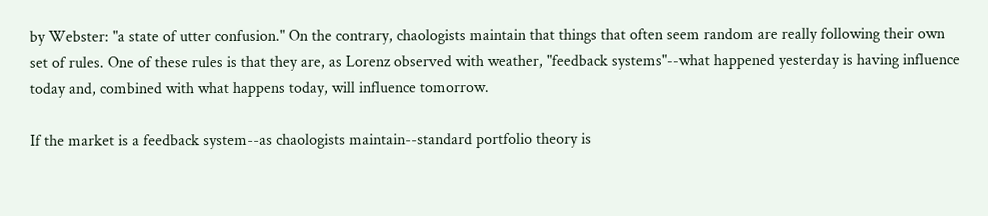by Webster: "a state of utter confusion." On the contrary, chaologists maintain that things that often seem random are really following their own set of rules. One of these rules is that they are, as Lorenz observed with weather, "feedback systems"--what happened yesterday is having influence today and, combined with what happens today, will influence tomorrow.

If the market is a feedback system--as chaologists maintain--standard portfolio theory is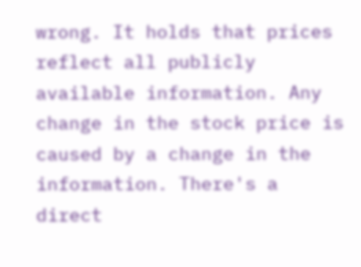wrong. It holds that prices reflect all publicly available information. Any change in the stock price is caused by a change in the information. There's a direct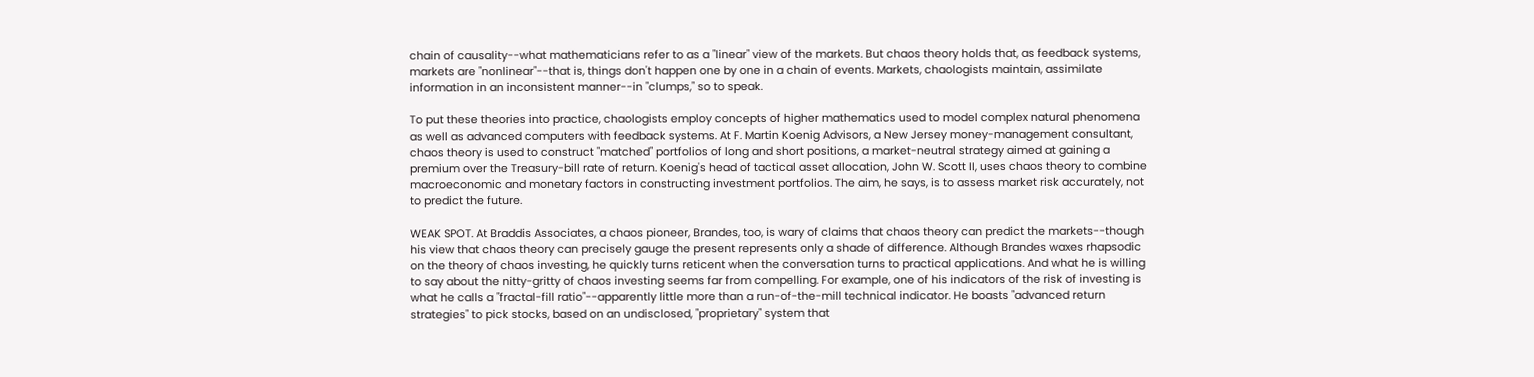chain of causality--what mathematicians refer to as a "linear" view of the markets. But chaos theory holds that, as feedback systems, markets are "nonlinear"--that is, things don't happen one by one in a chain of events. Markets, chaologists maintain, assimilate information in an inconsistent manner--in "clumps," so to speak.

To put these theories into practice, chaologists employ concepts of higher mathematics used to model complex natural phenomena as well as advanced computers with feedback systems. At F. Martin Koenig Advisors, a New Jersey money-management consultant, chaos theory is used to construct "matched" portfolios of long and short positions, a market-neutral strategy aimed at gaining a premium over the Treasury-bill rate of return. Koenig's head of tactical asset allocation, John W. Scott II, uses chaos theory to combine macroeconomic and monetary factors in constructing investment portfolios. The aim, he says, is to assess market risk accurately, not to predict the future.

WEAK SPOT. At Braddis Associates, a chaos pioneer, Brandes, too, is wary of claims that chaos theory can predict the markets--though his view that chaos theory can precisely gauge the present represents only a shade of difference. Although Brandes waxes rhapsodic on the theory of chaos investing, he quickly turns reticent when the conversation turns to practical applications. And what he is willing to say about the nitty-gritty of chaos investing seems far from compelling. For example, one of his indicators of the risk of investing is what he calls a "fractal-fill ratio"--apparently little more than a run-of-the-mill technical indicator. He boasts "advanced return strategies" to pick stocks, based on an undisclosed, "proprietary" system that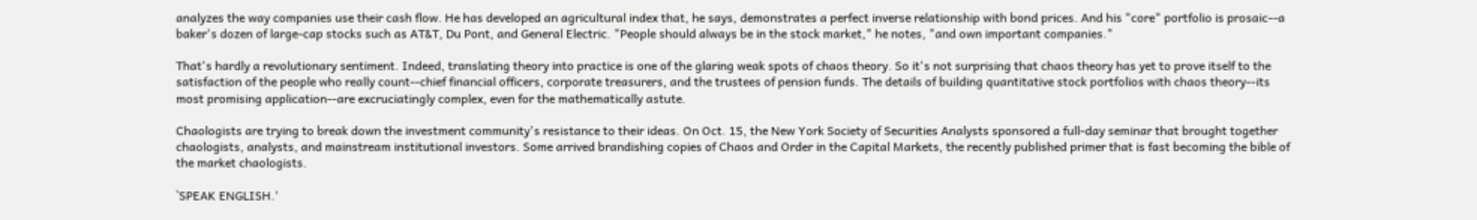analyzes the way companies use their cash flow. He has developed an agricultural index that, he says, demonstrates a perfect inverse relationship with bond prices. And his "core" portfolio is prosaic--a baker's dozen of large-cap stocks such as AT&T, Du Pont, and General Electric. "People should always be in the stock market," he notes, "and own important companies."

That's hardly a revolutionary sentiment. Indeed, translating theory into practice is one of the glaring weak spots of chaos theory. So it's not surprising that chaos theory has yet to prove itself to the satisfaction of the people who really count--chief financial officers, corporate treasurers, and the trustees of pension funds. The details of building quantitative stock portfolios with chaos theory--its most promising application--are excruciatingly complex, even for the mathematically astute.

Chaologists are trying to break down the investment community's resistance to their ideas. On Oct. 15, the New York Society of Securities Analysts sponsored a full-day seminar that brought together chaologists, analysts, and mainstream institutional investors. Some arrived brandishing copies of Chaos and Order in the Capital Markets, the recently published primer that is fast becoming the bible of the market chaologists.

`SPEAK ENGLISH.'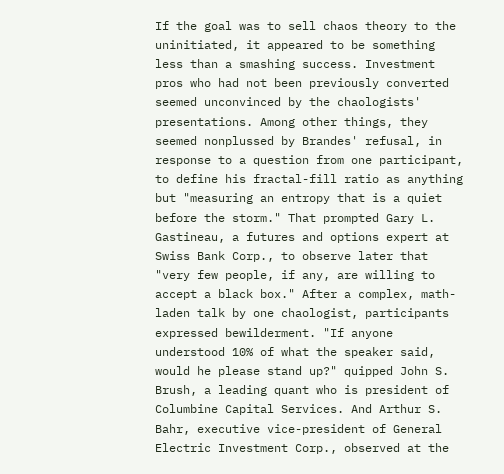If the goal was to sell chaos theory to the uninitiated, it appeared to be something less than a smashing success. Investment pros who had not been previously converted seemed unconvinced by the chaologists' presentations. Among other things, they seemed nonplussed by Brandes' refusal, in response to a question from one participant, to define his fractal-fill ratio as anything but "measuring an entropy that is a quiet before the storm." That prompted Gary L. Gastineau, a futures and options expert at Swiss Bank Corp., to observe later that "very few people, if any, are willing to accept a black box." After a complex, math-laden talk by one chaologist, participants expressed bewilderment. "If anyone understood 10% of what the speaker said, would he please stand up?" quipped John S. Brush, a leading quant who is president of Columbine Capital Services. And Arthur S. Bahr, executive vice-president of General Electric Investment Corp., observed at the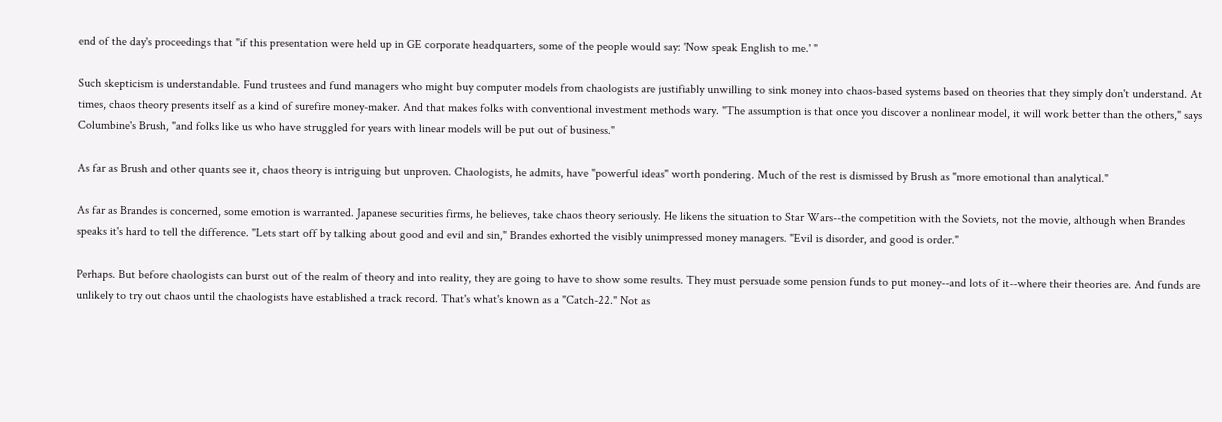end of the day's proceedings that "if this presentation were held up in GE corporate headquarters, some of the people would say: 'Now speak English to me.' "

Such skepticism is understandable. Fund trustees and fund managers who might buy computer models from chaologists are justifiably unwilling to sink money into chaos-based systems based on theories that they simply don't understand. At times, chaos theory presents itself as a kind of surefire money-maker. And that makes folks with conventional investment methods wary. "The assumption is that once you discover a nonlinear model, it will work better than the others," says Columbine's Brush, "and folks like us who have struggled for years with linear models will be put out of business."

As far as Brush and other quants see it, chaos theory is intriguing but unproven. Chaologists, he admits, have "powerful ideas" worth pondering. Much of the rest is dismissed by Brush as "more emotional than analytical."

As far as Brandes is concerned, some emotion is warranted. Japanese securities firms, he believes, take chaos theory seriously. He likens the situation to Star Wars--the competition with the Soviets, not the movie, although when Brandes speaks it's hard to tell the difference. "Lets start off by talking about good and evil and sin," Brandes exhorted the visibly unimpressed money managers. "Evil is disorder, and good is order."

Perhaps. But before chaologists can burst out of the realm of theory and into reality, they are going to have to show some results. They must persuade some pension funds to put money--and lots of it--where their theories are. And funds are unlikely to try out chaos until the chaologists have established a track record. That's what's known as a "Catch-22." Not as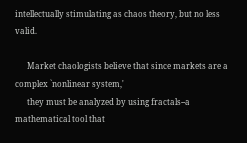intellectually stimulating as chaos theory, but no less valid.

      Market chaologists believe that since markets are a complex `nonlinear system,'
      they must be analyzed by using fractals--a mathematical tool that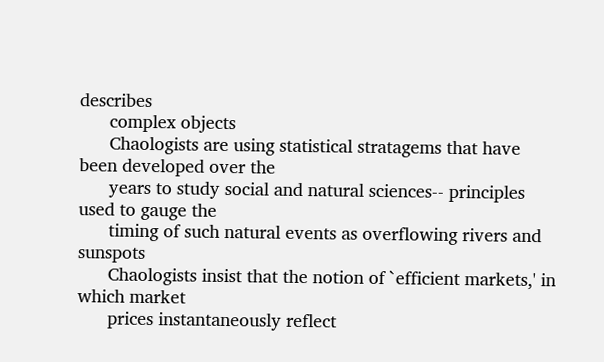describes
      complex objects
      Chaologists are using statistical stratagems that have been developed over the
      years to study social and natural sciences-- principles used to gauge the
      timing of such natural events as overflowing rivers and sunspots
      Chaologists insist that the notion of `efficient markets,' in which market
      prices instantaneously reflect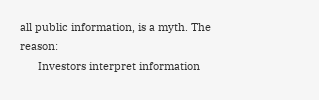all public information, is a myth. The reason:
      Investors interpret information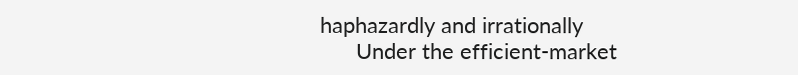haphazardly and irrationally
      Under the efficient-market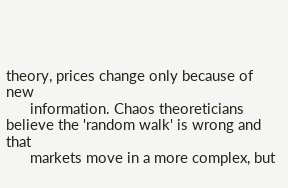theory, prices change only because of new
      information. Chaos theoreticians believe the 'random walk' is wrong and that
      markets move in a more complex, but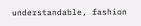understandable, fashion